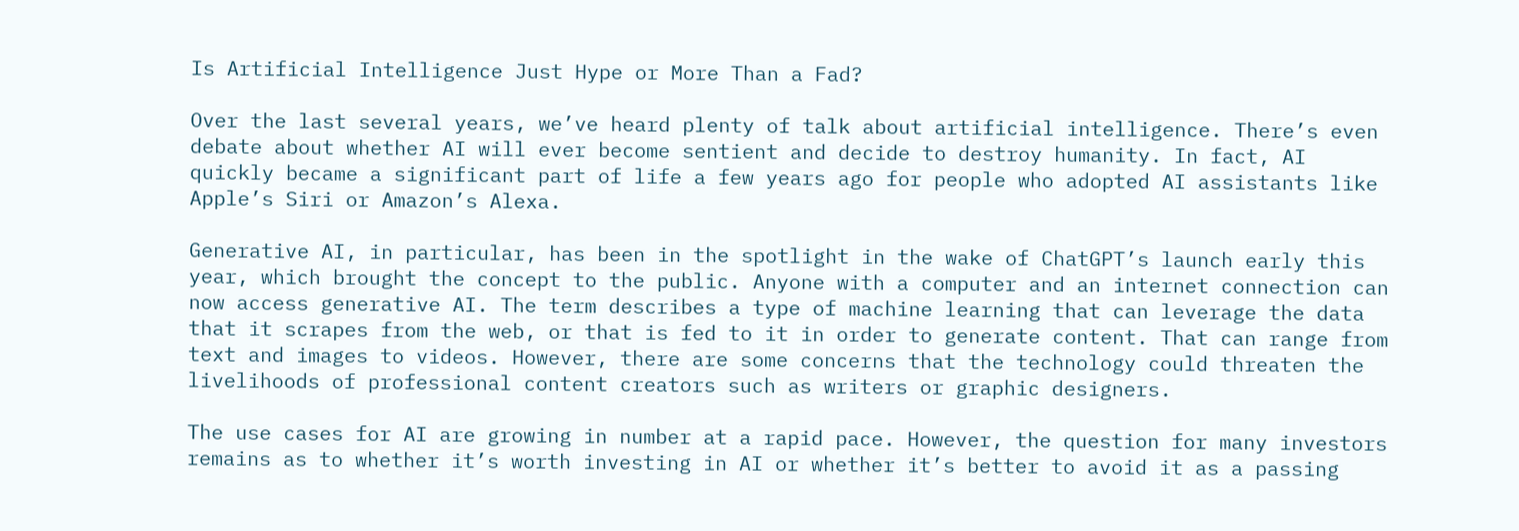Is Artificial Intelligence Just Hype or More Than a Fad?

Over the last several years, we’ve heard plenty of talk about artificial intelligence. There’s even debate about whether AI will ever become sentient and decide to destroy humanity. In fact, AI quickly became a significant part of life a few years ago for people who adopted AI assistants like Apple’s Siri or Amazon’s Alexa.

Generative AI, in particular, has been in the spotlight in the wake of ChatGPT’s launch early this year, which brought the concept to the public. Anyone with a computer and an internet connection can now access generative AI. The term describes a type of machine learning that can leverage the data that it scrapes from the web, or that is fed to it in order to generate content. That can range from text and images to videos. However, there are some concerns that the technology could threaten the livelihoods of professional content creators such as writers or graphic designers.

The use cases for AI are growing in number at a rapid pace. However, the question for many investors remains as to whether it’s worth investing in AI or whether it’s better to avoid it as a passing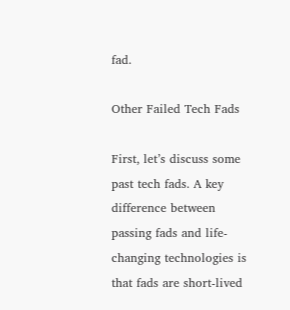fad.

Other Failed Tech Fads

First, let’s discuss some past tech fads. A key difference between passing fads and life-changing technologies is that fads are short-lived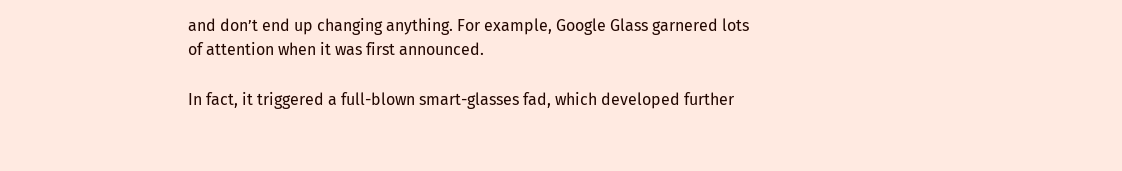and don’t end up changing anything. For example, Google Glass garnered lots of attention when it was first announced.

In fact, it triggered a full-blown smart-glasses fad, which developed further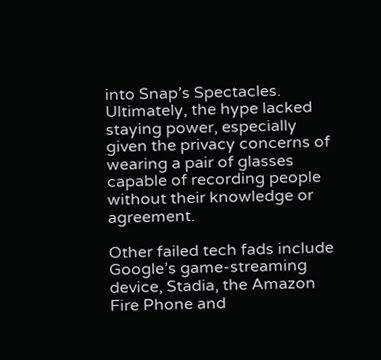into Snap’s Spectacles. Ultimately, the hype lacked staying power, especially given the privacy concerns of wearing a pair of glasses capable of recording people without their knowledge or agreement.

Other failed tech fads include Google’s game-streaming device, Stadia, the Amazon Fire Phone and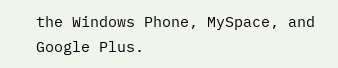the Windows Phone, MySpace, and Google Plus.